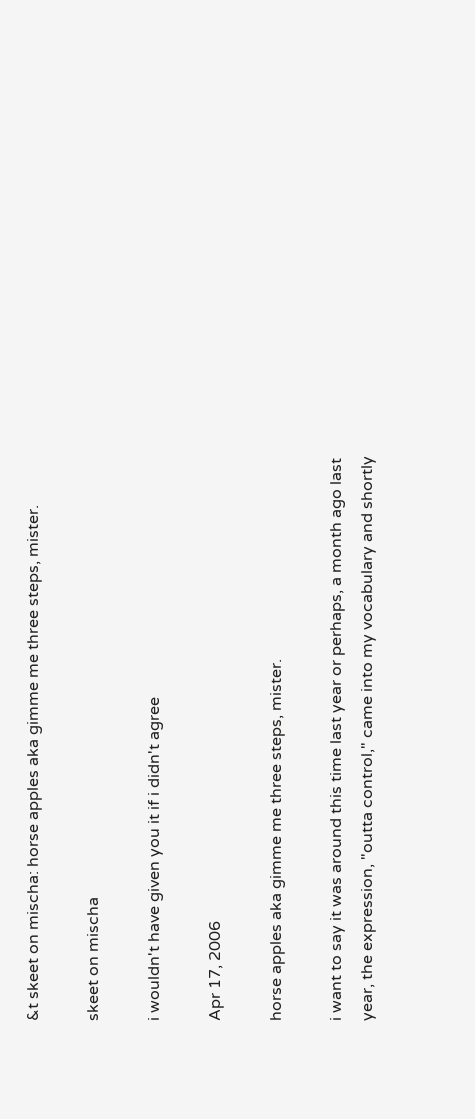&t skeet on mischa: horse apples aka gimme me three steps, mister.

skeet on mischa

i wouldn't have given you it if i didn't agree

Apr 17, 2006

horse apples aka gimme me three steps, mister.

i want to say it was around this time last year or perhaps, a month ago last year, the expression, "outta control," came into my vocabulary and shortly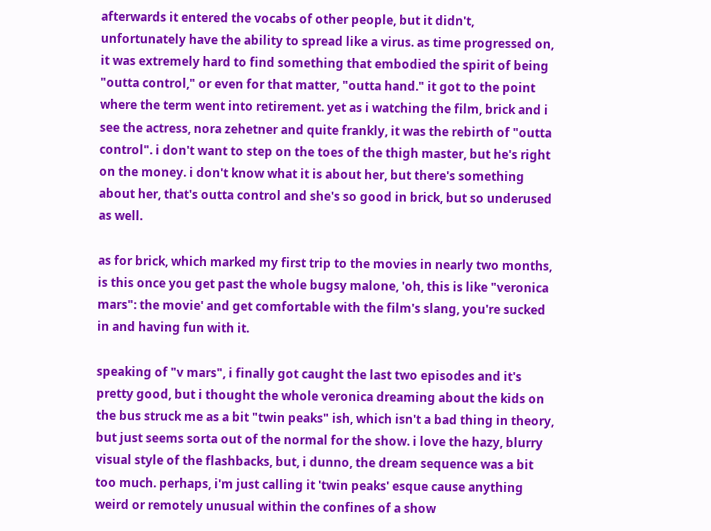afterwards it entered the vocabs of other people, but it didn't, unfortunately have the ability to spread like a virus. as time progressed on, it was extremely hard to find something that embodied the spirit of being "outta control," or even for that matter, "outta hand." it got to the point where the term went into retirement. yet as i watching the film, brick and i see the actress, nora zehetner and quite frankly, it was the rebirth of "outta control". i don't want to step on the toes of the thigh master, but he's right on the money. i don't know what it is about her, but there's something about her, that's outta control and she's so good in brick, but so underused as well.

as for brick, which marked my first trip to the movies in nearly two months, is this once you get past the whole bugsy malone, 'oh, this is like "veronica mars": the movie' and get comfortable with the film's slang, you're sucked in and having fun with it.

speaking of "v mars", i finally got caught the last two episodes and it's pretty good, but i thought the whole veronica dreaming about the kids on the bus struck me as a bit "twin peaks" ish, which isn't a bad thing in theory, but just seems sorta out of the normal for the show. i love the hazy, blurry visual style of the flashbacks, but, i dunno, the dream sequence was a bit too much. perhaps, i'm just calling it 'twin peaks' esque cause anything weird or remotely unusual within the confines of a show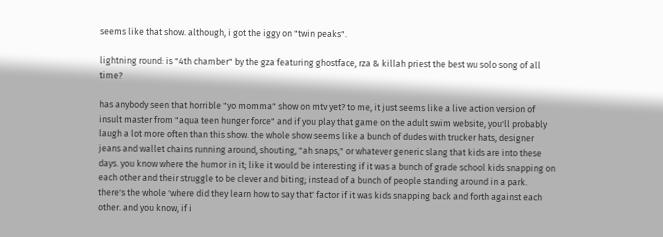seems like that show. although, i got the iggy on "twin peaks".

lightning round: is "4th chamber" by the gza featuring ghostface, rza & killah priest the best wu solo song of all time?

has anybody seen that horrible "yo momma" show on mtv yet? to me, it just seems like a live action version of insult master from "aqua teen hunger force" and if you play that game on the adult swim website, you'll probably laugh a lot more often than this show. the whole show seems like a bunch of dudes with trucker hats, designer jeans and wallet chains running around, shouting, "ah snaps," or whatever generic slang that kids are into these days. you know where the humor in it; like it would be interesting if it was a bunch of grade school kids snapping on each other and their struggle to be clever and biting; instead of a bunch of people standing around in a park. there's the whole 'where did they learn how to say that' factor if it was kids snapping back and forth against each other. and you know, if i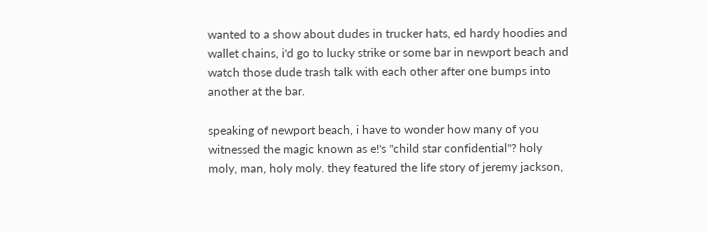wanted to a show about dudes in trucker hats, ed hardy hoodies and wallet chains, i'd go to lucky strike or some bar in newport beach and watch those dude trash talk with each other after one bumps into another at the bar.

speaking of newport beach, i have to wonder how many of you witnessed the magic known as e!'s "child star confidential"? holy moly, man, holy moly. they featured the life story of jeremy jackson,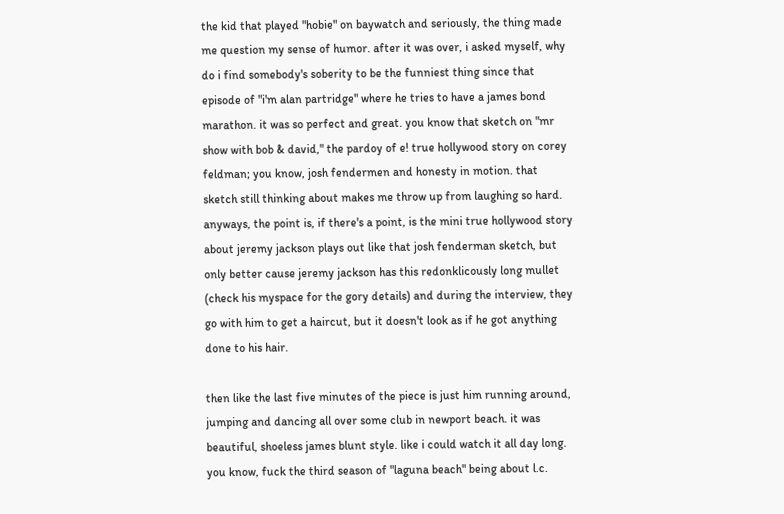the kid that played "hobie" on baywatch and seriously, the thing made me question my sense of humor. after it was over, i asked myself, why do i find somebody's soberity to be the funniest thing since that episode of "i'm alan partridge" where he tries to have a james bond marathon. it was so perfect and great. you know that sketch on "mr show with bob & david," the pardoy of e! true hollywood story on corey feldman; you know, josh fendermen and honesty in motion. that sketch still thinking about makes me throw up from laughing so hard. anyways, the point is, if there's a point, is the mini true hollywood story about jeremy jackson plays out like that josh fenderman sketch, but only better cause jeremy jackson has this redonklicously long mullet (check his myspace for the gory details) and during the interview, they go with him to get a haircut, but it doesn't look as if he got anything done to his hair.

then like the last five minutes of the piece is just him running around, jumping and dancing all over some club in newport beach. it was beautiful, shoeless james blunt style. like i could watch it all day long. you know, fuck the third season of "laguna beach" being about l.c.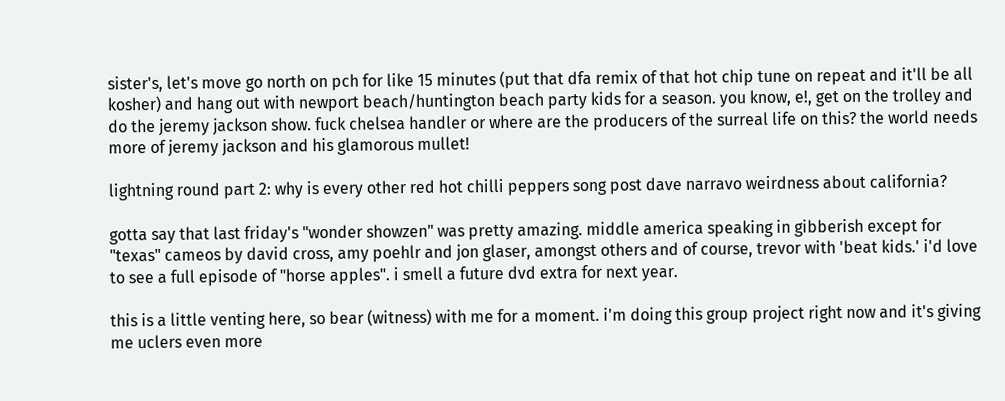sister's, let's move go north on pch for like 15 minutes (put that dfa remix of that hot chip tune on repeat and it'll be all kosher) and hang out with newport beach/huntington beach party kids for a season. you know, e!, get on the trolley and do the jeremy jackson show. fuck chelsea handler or where are the producers of the surreal life on this? the world needs more of jeremy jackson and his glamorous mullet!

lightning round part 2: why is every other red hot chilli peppers song post dave narravo weirdness about california?

gotta say that last friday's "wonder showzen" was pretty amazing. middle america speaking in gibberish except for "texas" cameos by david cross, amy poehlr and jon glaser, amongst others and of course, trevor with 'beat kids.' i'd love to see a full episode of "horse apples". i smell a future dvd extra for next year.

this is a little venting here, so bear (witness) with me for a moment. i'm doing this group project right now and it's giving me uclers even more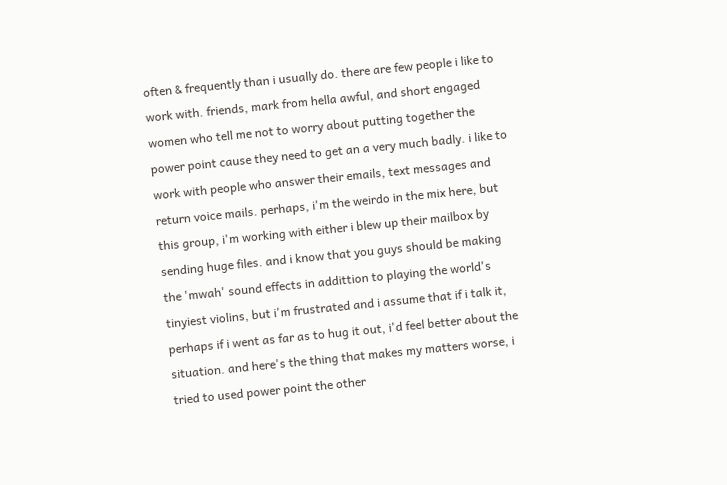often & frequently than i usually do. there are few people i like to work with. friends, mark from hella awful, and short engaged women who tell me not to worry about putting together the power point cause they need to get an a very much badly. i like to work with people who answer their emails, text messages and return voice mails. perhaps, i'm the weirdo in the mix here, but this group, i'm working with either i blew up their mailbox by sending huge files. and i know that you guys should be making the 'mwah' sound effects in addittion to playing the world's tinyiest violins, but i'm frustrated and i assume that if i talk it, perhaps if i went as far as to hug it out, i'd feel better about the situation. and here's the thing that makes my matters worse, i tried to used power point the other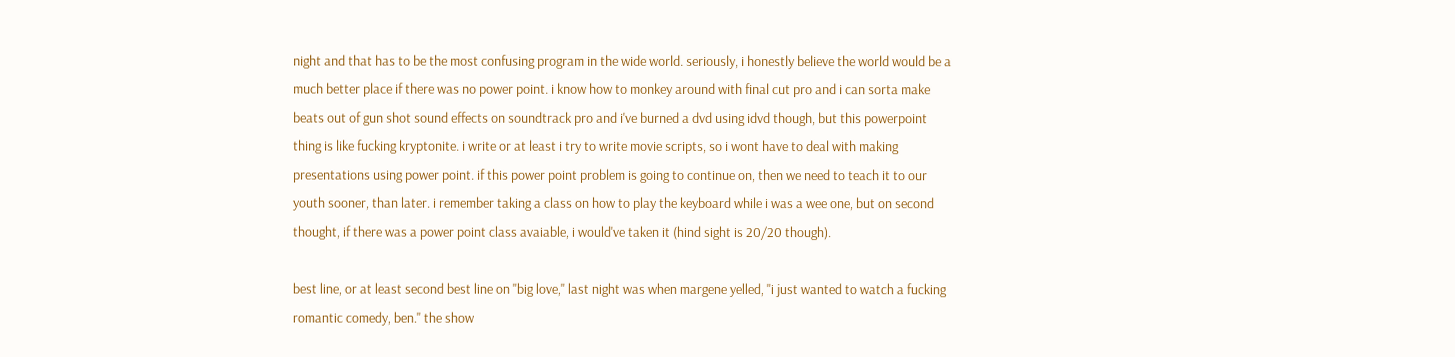night and that has to be the most confusing program in the wide world. seriously, i honestly believe the world would be a much better place if there was no power point. i know how to monkey around with final cut pro and i can sorta make beats out of gun shot sound effects on soundtrack pro and i've burned a dvd using idvd though, but this powerpoint thing is like fucking kryptonite. i write or at least i try to write movie scripts, so i wont have to deal with making presentations using power point. if this power point problem is going to continue on, then we need to teach it to our youth sooner, than later. i remember taking a class on how to play the keyboard while i was a wee one, but on second thought, if there was a power point class avaiable, i would've taken it (hind sight is 20/20 though).

best line, or at least second best line on "big love," last night was when margene yelled, "i just wanted to watch a fucking romantic comedy, ben." the show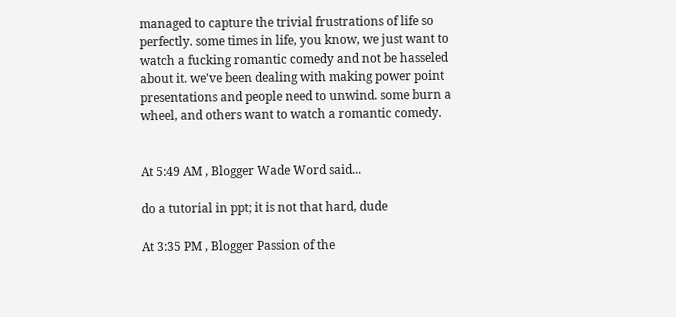managed to capture the trivial frustrations of life so perfectly. some times in life, you know, we just want to watch a fucking romantic comedy and not be hasseled about it. we've been dealing with making power point presentations and people need to unwind. some burn a wheel, and others want to watch a romantic comedy.


At 5:49 AM , Blogger Wade Word said...

do a tutorial in ppt; it is not that hard, dude

At 3:35 PM , Blogger Passion of the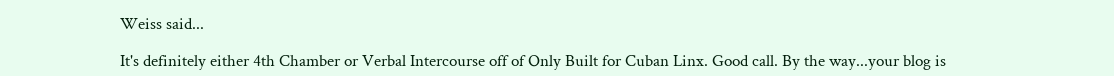Weiss said...

It's definitely either 4th Chamber or Verbal Intercourse off of Only Built for Cuban Linx. Good call. By the way...your blog is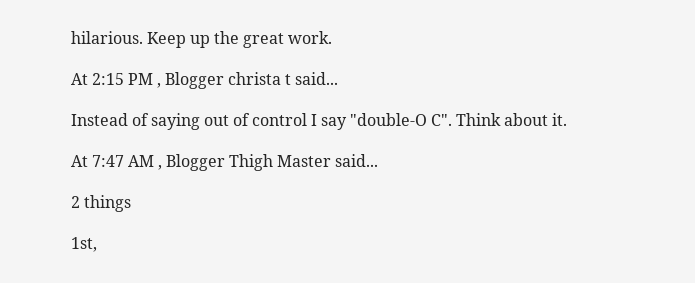hilarious. Keep up the great work.

At 2:15 PM , Blogger christa t said...

Instead of saying out of control I say "double-O C". Think about it.

At 7:47 AM , Blogger Thigh Master said...

2 things

1st,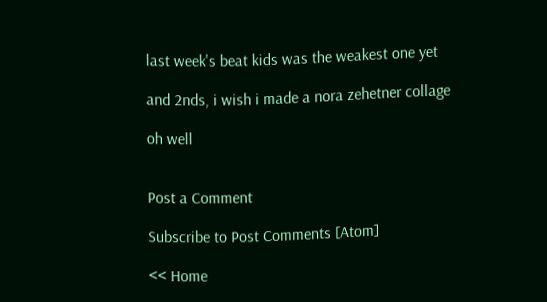last week's beat kids was the weakest one yet

and 2nds, i wish i made a nora zehetner collage

oh well


Post a Comment

Subscribe to Post Comments [Atom]

<< Home